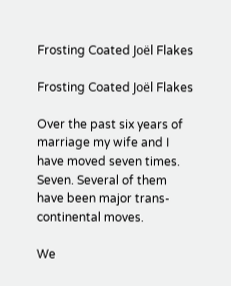Frosting Coated Joël Flakes

Frosting Coated Joël Flakes

Over the past six years of marriage my wife and I have moved seven times. Seven. Several of them have been major trans-continental moves.

We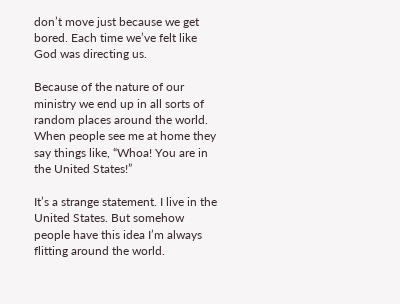don’t move just because we get bored. Each time we’ve felt like God was directing us.

Because of the nature of our ministry we end up in all sorts of random places around the world.  When people see me at home they say things like, “Whoa! You are in the United States!”

It’s a strange statement. I live in the United States. But somehow people have this idea I’m always flitting around the world.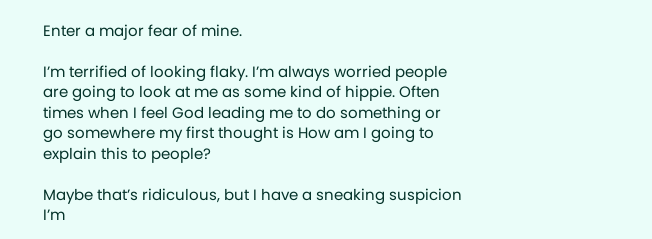Enter a major fear of mine.

I’m terrified of looking flaky. I’m always worried people are going to look at me as some kind of hippie. Often times when I feel God leading me to do something or go somewhere my first thought is How am I going to explain this to people?

Maybe that’s ridiculous, but I have a sneaking suspicion I’m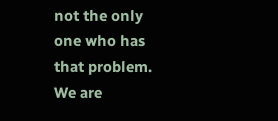not the only one who has that problem. We are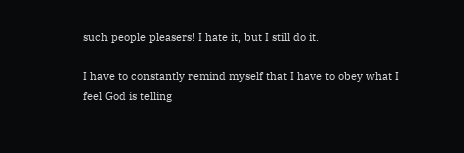such people pleasers! I hate it, but I still do it.

I have to constantly remind myself that I have to obey what I feel God is telling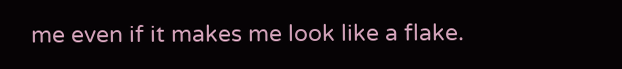me even if it makes me look like a flake.